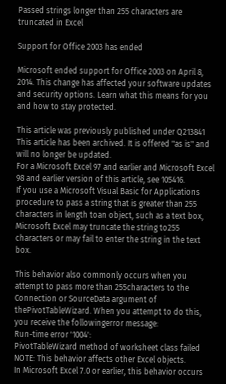Passed strings longer than 255 characters are truncated in Excel

Support for Office 2003 has ended

Microsoft ended support for Office 2003 on April 8, 2014. This change has affected your software updates and security options. Learn what this means for you and how to stay protected.

This article was previously published under Q213841
This article has been archived. It is offered "as is" and will no longer be updated.
For a Microsoft Excel 97 and earlier and Microsoft Excel 98 and earlier version of this article, see 105416.
If you use a Microsoft Visual Basic for Applications procedure to pass a string that is greater than 255 characters in length toan object, such as a text box, Microsoft Excel may truncate the string to255 characters or may fail to enter the string in the text box.

This behavior also commonly occurs when you attempt to pass more than 255characters to the Connection or SourceData argument of thePivotTableWizard. When you attempt to do this, you receive the followingerror message:
Run-time error '1004':
PivotTableWizard method of worksheet class failed
NOTE: This behavior affects other Excel objects.
In Microsoft Excel 7.0 or earlier, this behavior occurs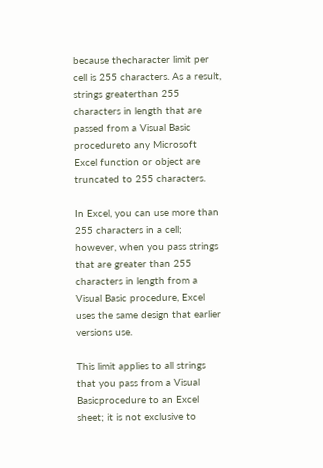because thecharacter limit per cell is 255 characters. As a result, strings greaterthan 255 characters in length that are passed from a Visual Basic procedureto any Microsoft Excel function or object are truncated to 255 characters.

In Excel, you can use more than 255 characters in a cell; however, when you pass strings that are greater than 255 characters in length from a Visual Basic procedure, Excel uses the same design that earlier versions use.

This limit applies to all strings that you pass from a Visual Basicprocedure to an Excel sheet; it is not exclusive to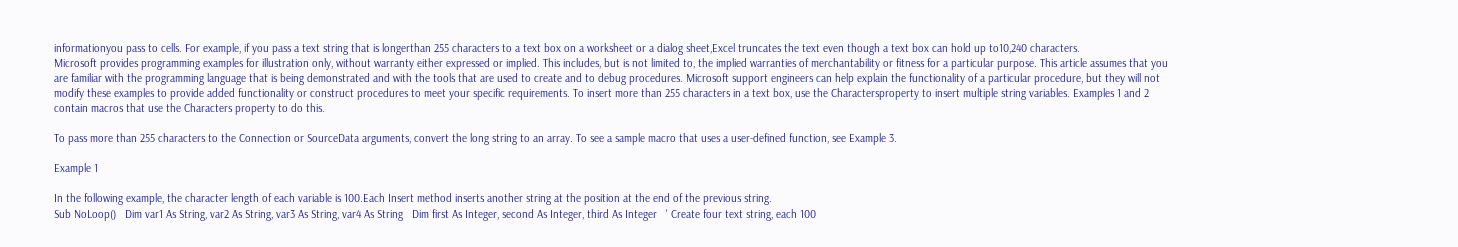informationyou pass to cells. For example, if you pass a text string that is longerthan 255 characters to a text box on a worksheet or a dialog sheet,Excel truncates the text even though a text box can hold up to10,240 characters.
Microsoft provides programming examples for illustration only, without warranty either expressed or implied. This includes, but is not limited to, the implied warranties of merchantability or fitness for a particular purpose. This article assumes that you are familiar with the programming language that is being demonstrated and with the tools that are used to create and to debug procedures. Microsoft support engineers can help explain the functionality of a particular procedure, but they will not modify these examples to provide added functionality or construct procedures to meet your specific requirements. To insert more than 255 characters in a text box, use the Charactersproperty to insert multiple string variables. Examples 1 and 2 contain macros that use the Characters property to do this.

To pass more than 255 characters to the Connection or SourceData arguments, convert the long string to an array. To see a sample macro that uses a user-defined function, see Example 3.

Example 1

In the following example, the character length of each variable is 100.Each Insert method inserts another string at the position at the end of the previous string.
Sub NoLoop()   Dim var1 As String, var2 As String, var3 As String, var4 As String   Dim first As Integer, second As Integer, third As Integer   ' Create four text string, each 100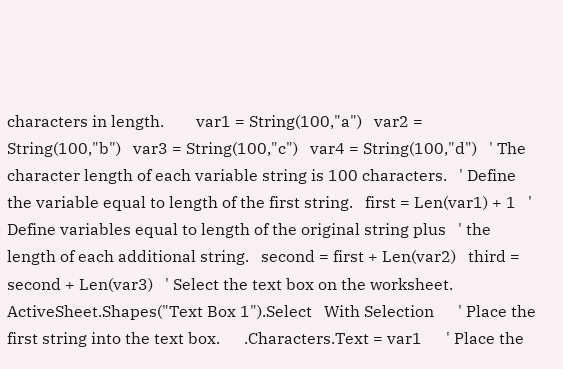characters in length.        var1 = String(100,"a")   var2 = String(100,"b")   var3 = String(100,"c")   var4 = String(100,"d")   ' The character length of each variable string is 100 characters.   ' Define the variable equal to length of the first string.   first = Len(var1) + 1   ' Define variables equal to length of the original string plus   ' the length of each additional string.   second = first + Len(var2)   third = second + Len(var3)   ' Select the text box on the worksheet.   ActiveSheet.Shapes("Text Box 1").Select   With Selection      ' Place the first string into the text box.      .Characters.Text = var1      ' Place the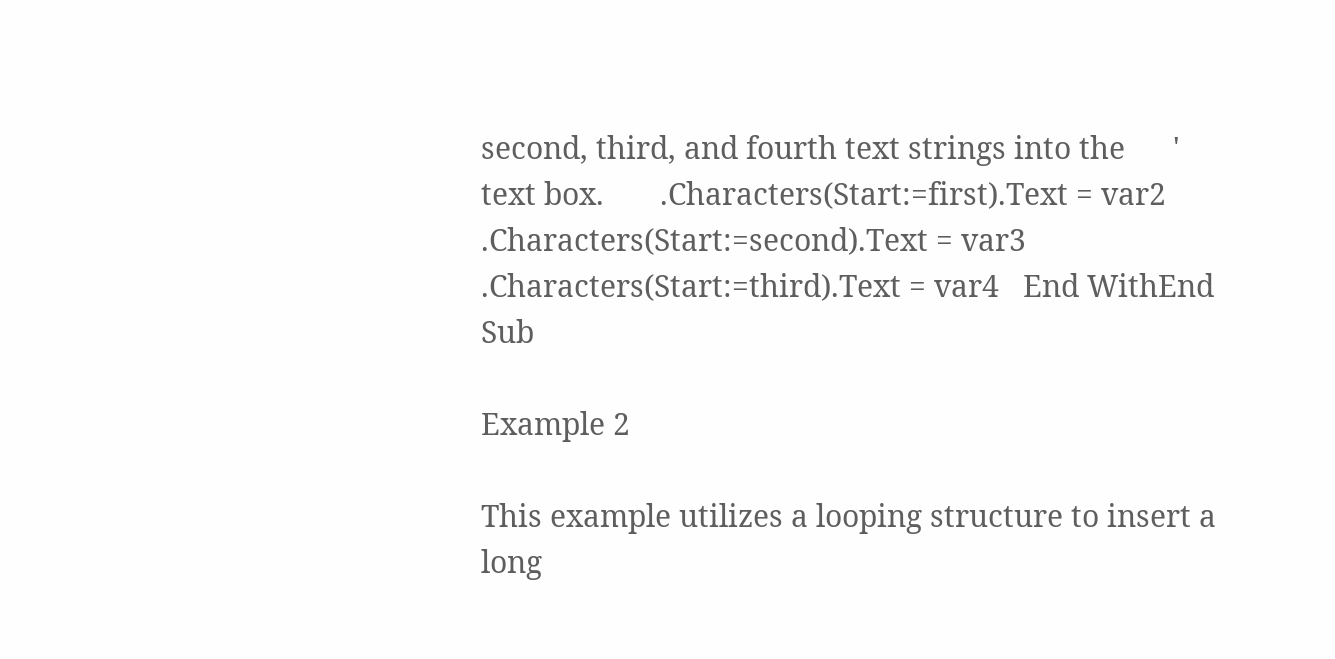second, third, and fourth text strings into the      ' text box.       .Characters(Start:=first).Text = var2      .Characters(Start:=second).Text = var3      .Characters(Start:=third).Text = var4   End WithEnd Sub

Example 2

This example utilizes a looping structure to insert a long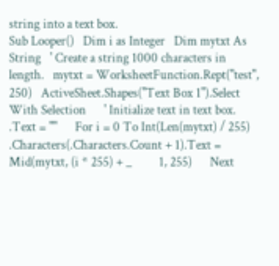string into a text box.
Sub Looper()   Dim i as Integer   Dim mytxt As String   ' Create a string 1000 characters in length.   mytxt = WorksheetFunction.Rept("test", 250)   ActiveSheet.Shapes("Text Box 1").Select         With Selection      ' Initialize text in text box.      .Text = ""      For i = 0 To Int(Len(mytxt) / 255)      .Characters(.Characters.Count + 1).Text = Mid(mytxt, (i * 255) + _         1, 255)      Next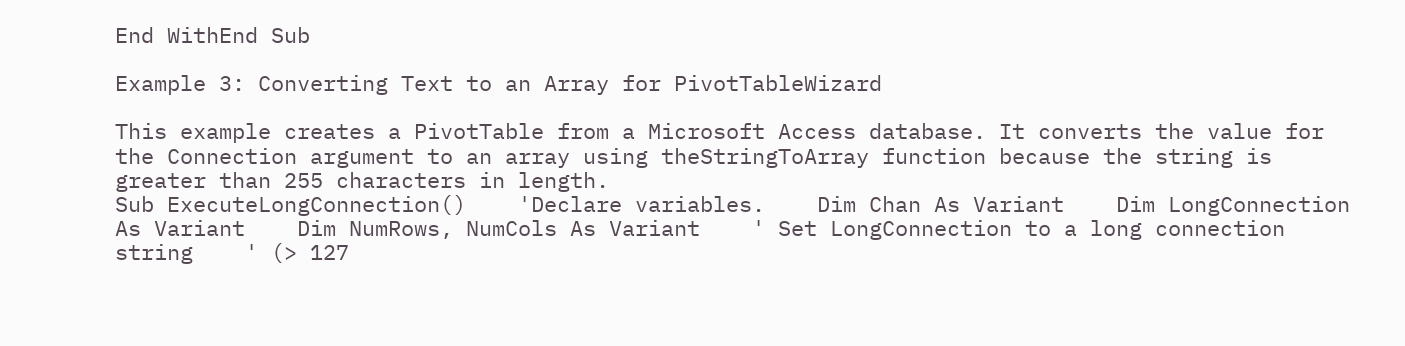End WithEnd Sub

Example 3: Converting Text to an Array for PivotTableWizard

This example creates a PivotTable from a Microsoft Access database. It converts the value for the Connection argument to an array using theStringToArray function because the string is greater than 255 characters in length.
Sub ExecuteLongConnection()    'Declare variables.    Dim Chan As Variant    Dim LongConnection As Variant    Dim NumRows, NumCols As Variant    ' Set LongConnection to a long connection string    ' (> 127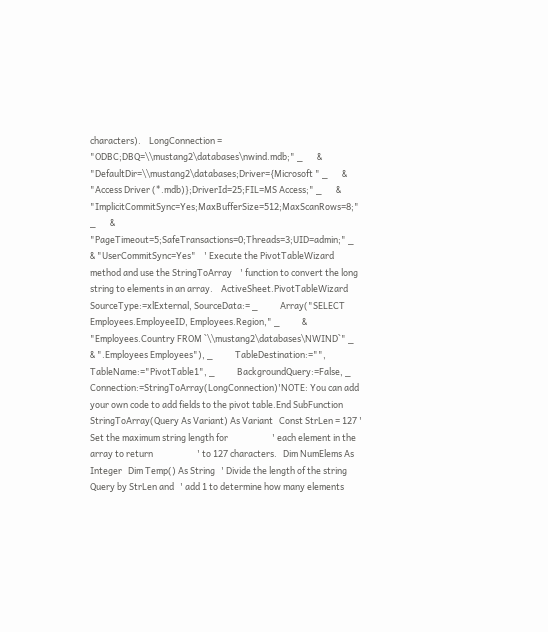characters).    LongConnection = "ODBC;DBQ=\\mustang2\databases\nwind.mdb;" _       & "DefaultDir=\\mustang2\databases;Driver={Microsoft " _       & "Access Driver (*.mdb)};DriverId=25;FIL=MS Access;" _       & "ImplicitCommitSync=Yes;MaxBufferSize=512;MaxScanRows=8;" _       & "PageTimeout=5;SafeTransactions=0;Threads=3;UID=admin;" _       & "UserCommitSync=Yes"    ' Execute the PivotTableWizard method and use the StringToArray    ' function to convert the long string to elements in an array.    ActiveSheet.PivotTableWizard SourceType:=xlExternal, SourceData:= _           Array("SELECT Employees.EmployeeID, Employees.Region," _           & "Employees.Country FROM `\\mustang2\databases\NWIND`" _           & ".Employees Employees"), _           TableDestination:="", TableName:="PivotTable1", _           BackgroundQuery:=False, _           Connection:=StringToArray(LongConnection)'NOTE: You can add your own code to add fields to the pivot table.End SubFunction StringToArray(Query As Variant) As Variant   Const StrLen = 127 ' Set the maximum string length for                      ' each element in the array to return                      ' to 127 characters.   Dim NumElems As Integer   Dim Temp() As String   ' Divide the length of the string Query by StrLen and   ' add 1 to determine how many elements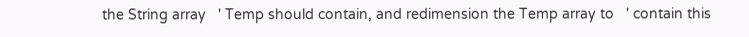the String array   ' Temp should contain, and redimension the Temp array to   ' contain this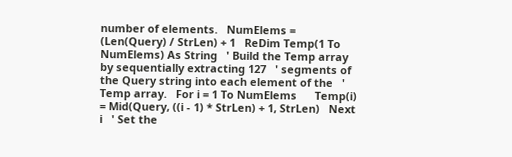number of elements.   NumElems = (Len(Query) / StrLen) + 1   ReDim Temp(1 To NumElems) As String   ' Build the Temp array by sequentially extracting 127   ' segments of the Query string into each element of the   ' Temp array.   For i = 1 To NumElems      Temp(i) = Mid(Query, ((i - 1) * StrLen) + 1, StrLen)   Next i   ' Set the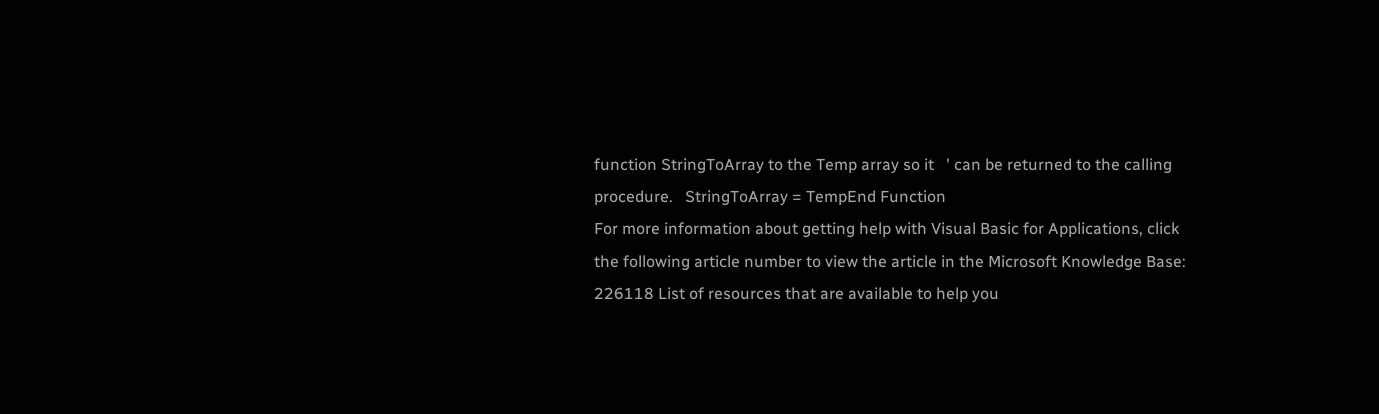function StringToArray to the Temp array so it   ' can be returned to the calling procedure.   StringToArray = TempEnd Function
For more information about getting help with Visual Basic for Applications, click the following article number to view the article in the Microsoft Knowledge Base:
226118 List of resources that are available to help you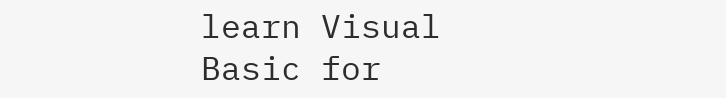learn Visual Basic for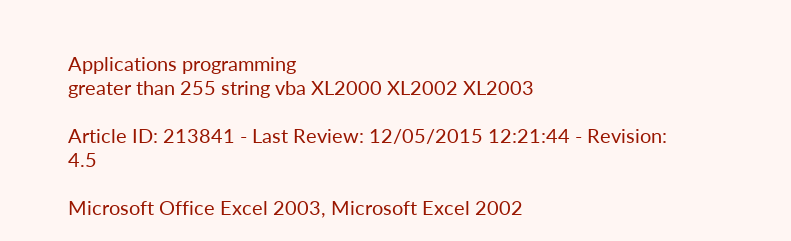Applications programming
greater than 255 string vba XL2000 XL2002 XL2003

Article ID: 213841 - Last Review: 12/05/2015 12:21:44 - Revision: 4.5

Microsoft Office Excel 2003, Microsoft Excel 2002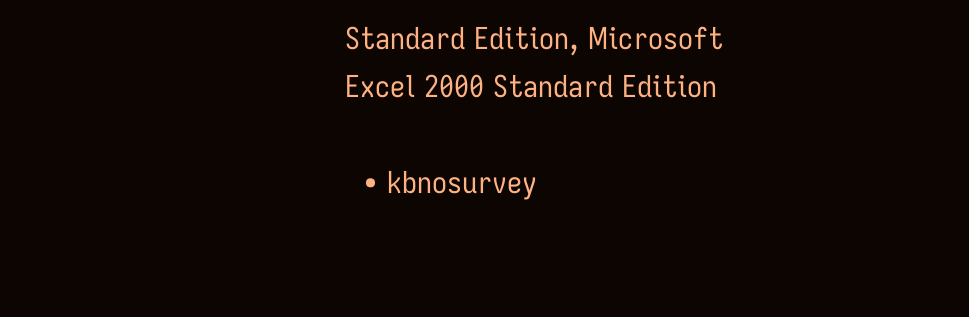Standard Edition, Microsoft Excel 2000 Standard Edition

  • kbnosurvey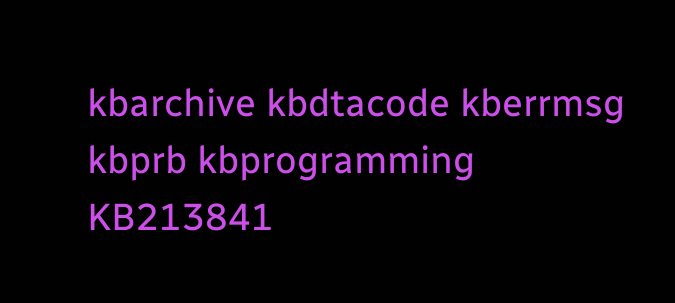kbarchive kbdtacode kberrmsg kbprb kbprogramming KB213841